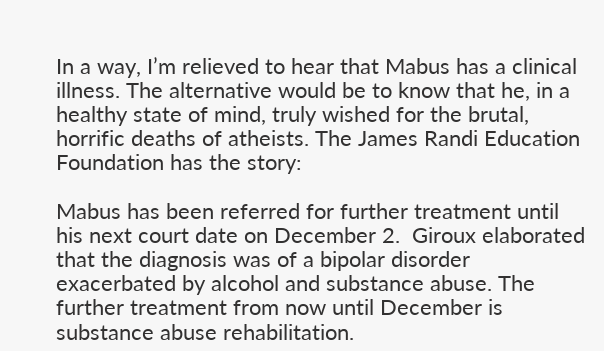In a way, I’m relieved to hear that Mabus has a clinical illness. The alternative would be to know that he, in a healthy state of mind, truly wished for the brutal, horrific deaths of atheists. The James Randi Education Foundation has the story:

Mabus has been referred for further treatment until his next court date on December 2.  Giroux elaborated that the diagnosis was of a bipolar disorder exacerbated by alcohol and substance abuse. The further treatment from now until December is substance abuse rehabilitation.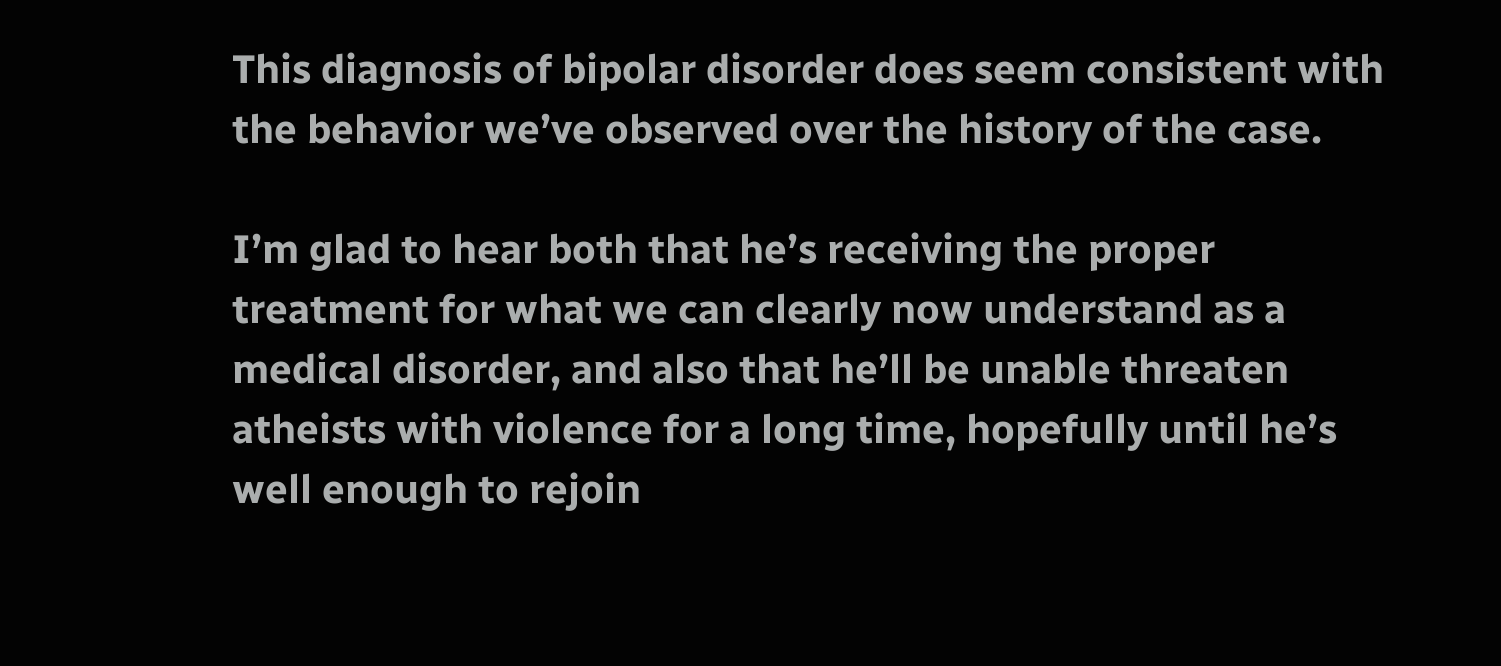This diagnosis of bipolar disorder does seem consistent with the behavior we’ve observed over the history of the case.

I’m glad to hear both that he’s receiving the proper treatment for what we can clearly now understand as a medical disorder, and also that he’ll be unable threaten atheists with violence for a long time, hopefully until he’s well enough to rejoin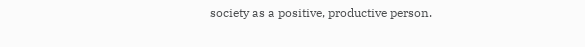society as a positive, productive person.